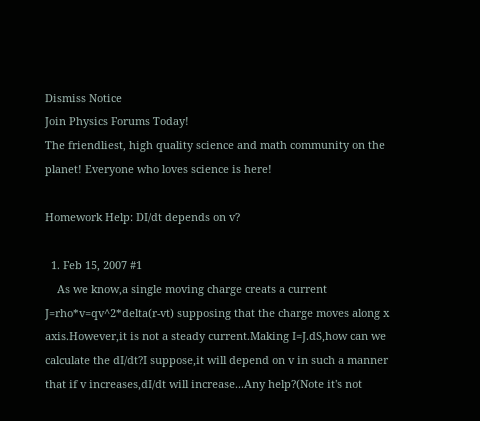Dismiss Notice
Join Physics Forums Today!
The friendliest, high quality science and math community on the planet! Everyone who loves science is here!

Homework Help: DI/dt depends on v?

  1. Feb 15, 2007 #1
    As we know,a single moving charge creats a current J=rho*v=qv^2*delta(r-vt) supposing that the charge moves along x axis.However,it is not a steady current.Making I=J.dS,how can we calculate the dI/dt?I suppose,it will depend on v in such a manner that if v increases,dI/dt will increase...Any help?(Note it's not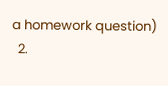a homework question)
  2.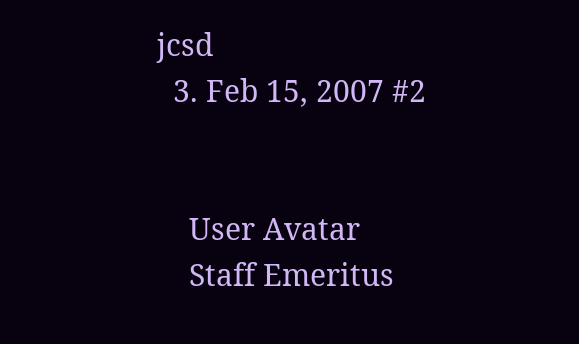jcsd
  3. Feb 15, 2007 #2


    User Avatar
    Staff Emeritus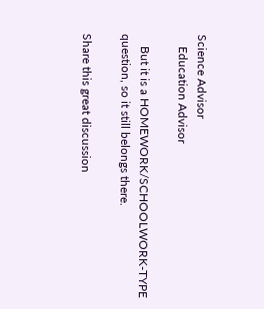Science Advisor
    Education Advisor

    But it is a HOMEWORK/SCHOOLWORK-TYPE question, so it still belongs there.

Share this great discussion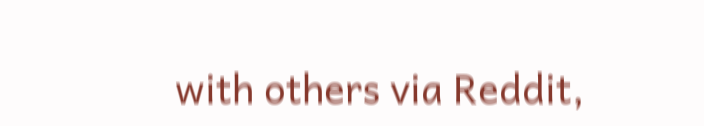with others via Reddit,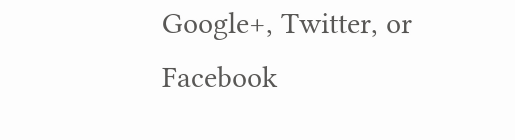Google+, Twitter, or Facebook